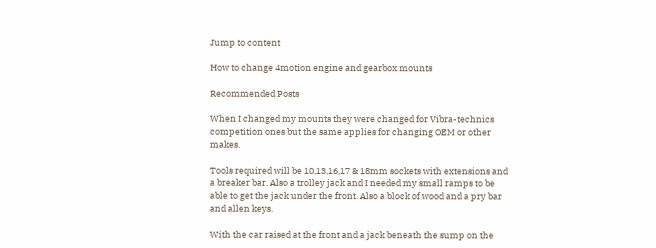Jump to content

How to change 4motion engine and gearbox mounts

Recommended Posts

When I changed my mounts they were changed for Vibra-technics competition ones but the same applies for changing OEM or other makes.

Tools required will be 10,13,16,17 & 18mm sockets with extensions and a breaker bar. Also a trolley jack and I needed my small ramps to be able to get the jack under the front. Also a block of wood and a pry bar and allen keys.

With the car raised at the front and a jack beneath the sump on the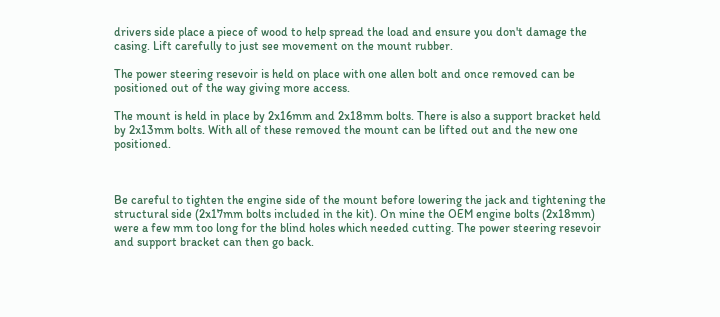drivers side place a piece of wood to help spread the load and ensure you don't damage the casing. Lift carefully to just see movement on the mount rubber.

The power steering resevoir is held on place with one allen bolt and once removed can be positioned out of the way giving more access.

The mount is held in place by 2x16mm and 2x18mm bolts. There is also a support bracket held by 2x13mm bolts. With all of these removed the mount can be lifted out and the new one positioned.



Be careful to tighten the engine side of the mount before lowering the jack and tightening the structural side (2x17mm bolts included in the kit). On mine the OEM engine bolts (2x18mm) were a few mm too long for the blind holes which needed cutting. The power steering resevoir and support bracket can then go back.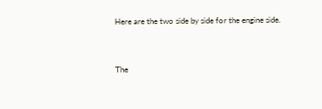Here are the two side by side for the engine side.


The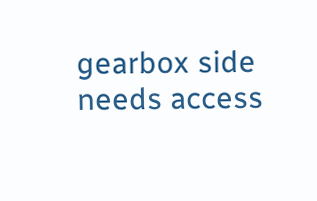gearbox side needs access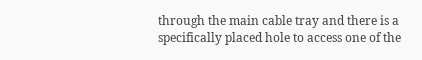through the main cable tray and there is a specifically placed hole to access one of the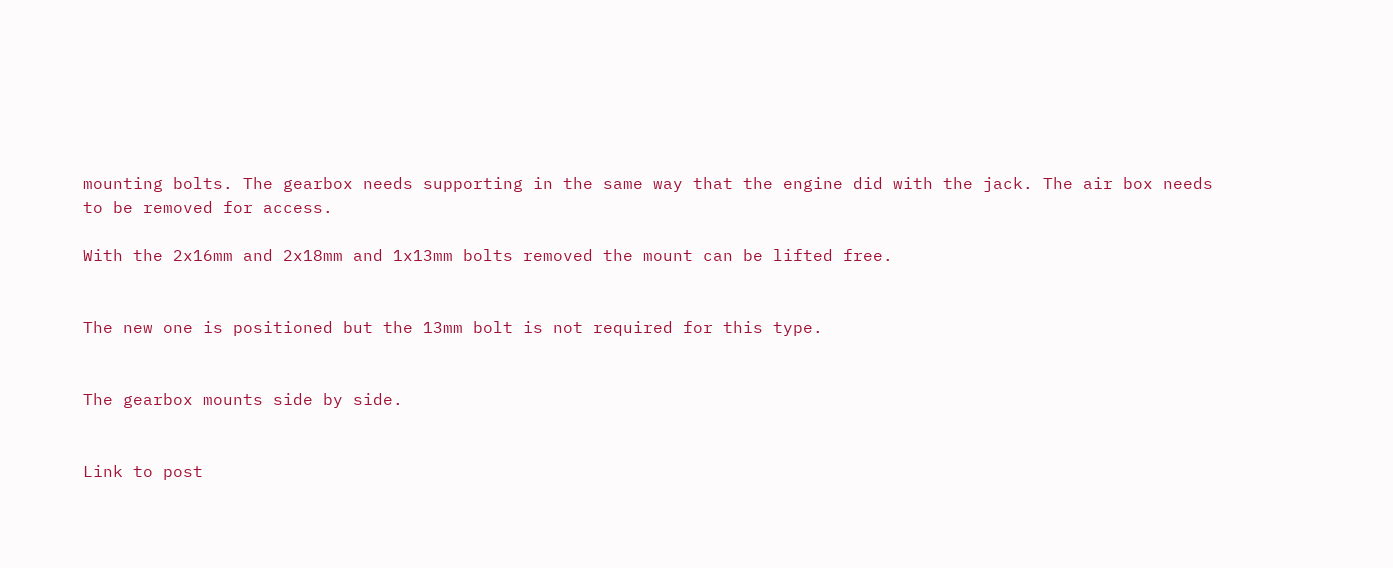mounting bolts. The gearbox needs supporting in the same way that the engine did with the jack. The air box needs to be removed for access.

With the 2x16mm and 2x18mm and 1x13mm bolts removed the mount can be lifted free.


The new one is positioned but the 13mm bolt is not required for this type.


The gearbox mounts side by side.


Link to post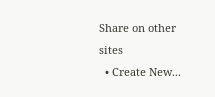Share on other sites
  • Create New...